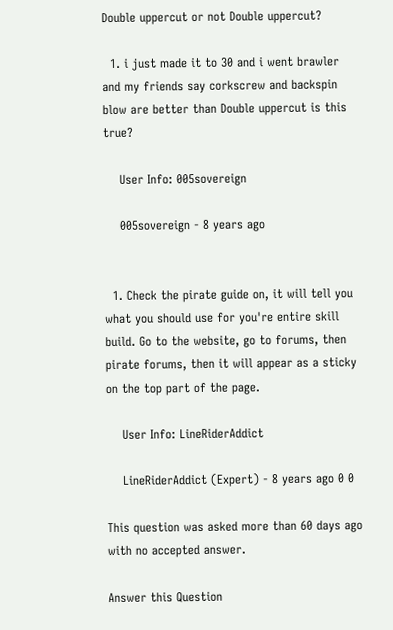Double uppercut or not Double uppercut?

  1. i just made it to 30 and i went brawler and my friends say corkscrew and backspin blow are better than Double uppercut is this true?

    User Info: 005sovereign

    005sovereign - 8 years ago


  1. Check the pirate guide on, it will tell you what you should use for you're entire skill build. Go to the website, go to forums, then pirate forums, then it will appear as a sticky on the top part of the page.

    User Info: LineRiderAddict

    LineRiderAddict (Expert) - 8 years ago 0 0

This question was asked more than 60 days ago with no accepted answer.

Answer this Question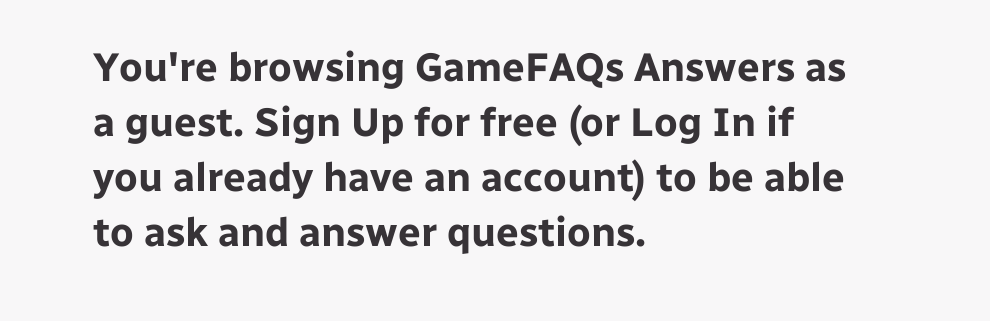You're browsing GameFAQs Answers as a guest. Sign Up for free (or Log In if you already have an account) to be able to ask and answer questions.